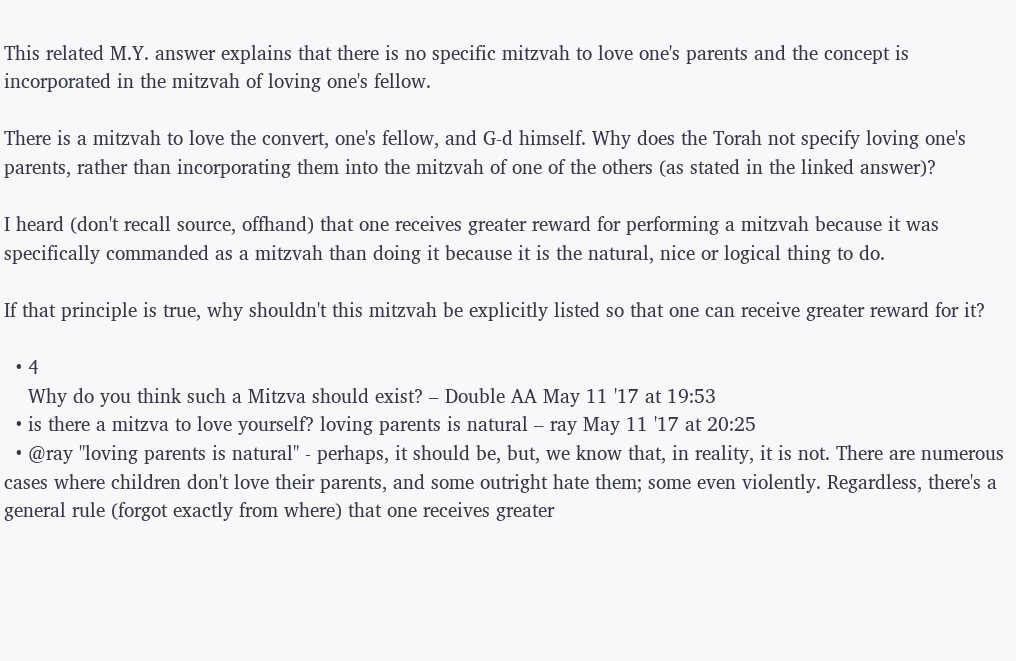This related M.Y. answer explains that there is no specific mitzvah to love one's parents and the concept is incorporated in the mitzvah of loving one's fellow.

There is a mitzvah to love the convert, one's fellow, and G-d himself. Why does the Torah not specify loving one's parents, rather than incorporating them into the mitzvah of one of the others (as stated in the linked answer)?

I heard (don't recall source, offhand) that one receives greater reward for performing a mitzvah because it was specifically commanded as a mitzvah than doing it because it is the natural, nice or logical thing to do.

If that principle is true, why shouldn't this mitzvah be explicitly listed so that one can receive greater reward for it?

  • 4
    Why do you think such a Mitzva should exist? – Double AA May 11 '17 at 19:53
  • is there a mitzva to love yourself? loving parents is natural – ray May 11 '17 at 20:25
  • @ray "loving parents is natural" - perhaps, it should be, but, we know that, in reality, it is not. There are numerous cases where children don't love their parents, and some outright hate them; some even violently. Regardless, there's a general rule (forgot exactly from where) that one receives greater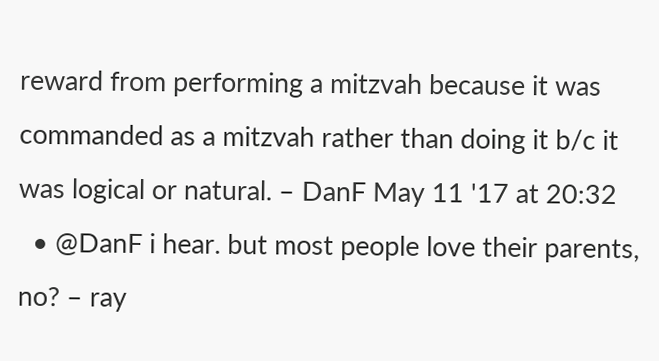reward from performing a mitzvah because it was commanded as a mitzvah rather than doing it b/c it was logical or natural. – DanF May 11 '17 at 20:32
  • @DanF i hear. but most people love their parents, no? – ray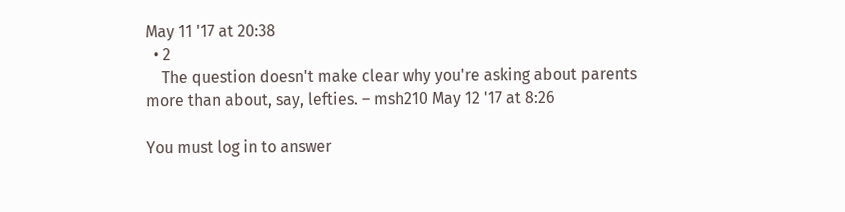May 11 '17 at 20:38
  • 2
    The question doesn't make clear why you're asking about parents more than about, say, lefties. – msh210 May 12 '17 at 8:26

You must log in to answer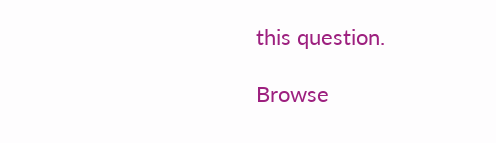this question.

Browse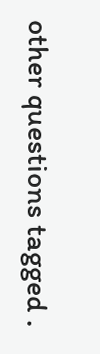other questions tagged .